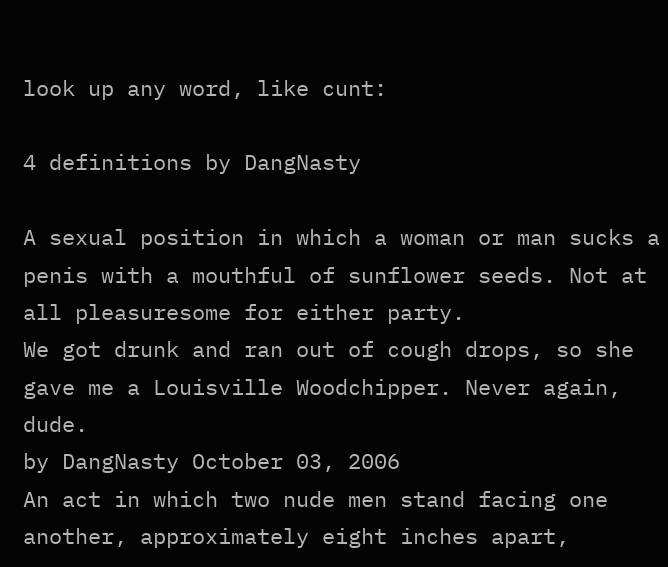look up any word, like cunt:

4 definitions by DangNasty

A sexual position in which a woman or man sucks a penis with a mouthful of sunflower seeds. Not at all pleasuresome for either party.
We got drunk and ran out of cough drops, so she gave me a Louisville Woodchipper. Never again, dude.
by DangNasty October 03, 2006
An act in which two nude men stand facing one another, approximately eight inches apart,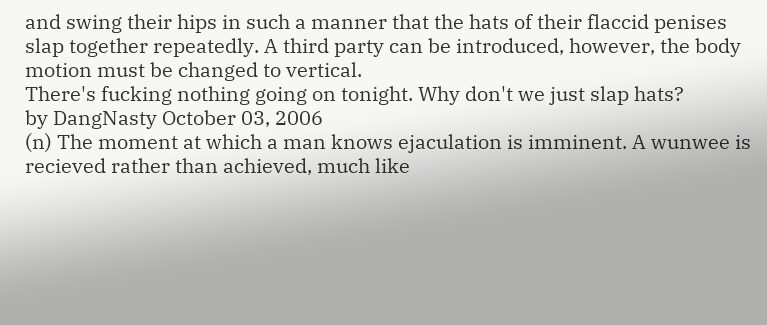and swing their hips in such a manner that the hats of their flaccid penises slap together repeatedly. A third party can be introduced, however, the body motion must be changed to vertical.
There's fucking nothing going on tonight. Why don't we just slap hats?
by DangNasty October 03, 2006
(n) The moment at which a man knows ejaculation is imminent. A wunwee is recieved rather than achieved, much like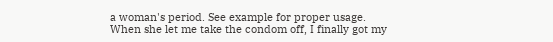a woman's period. See example for proper usage.
When she let me take the condom off, I finally got my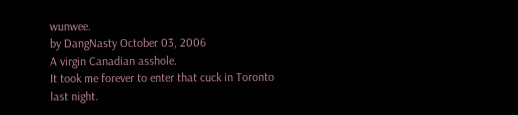wunwee.
by DangNasty October 03, 2006
A virgin Canadian asshole.
It took me forever to enter that cuck in Toronto last night.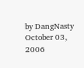by DangNasty October 03, 2006